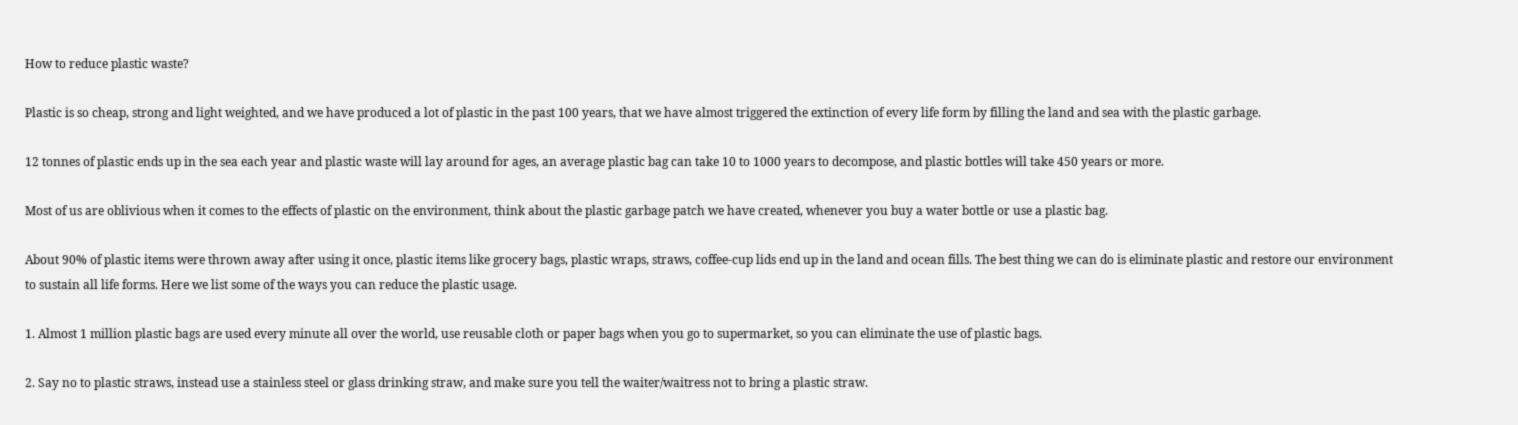How to reduce plastic waste?

Plastic is so cheap, strong and light weighted, and we have produced a lot of plastic in the past 100 years, that we have almost triggered the extinction of every life form by filling the land and sea with the plastic garbage.

12 tonnes of plastic ends up in the sea each year and plastic waste will lay around for ages, an average plastic bag can take 10 to 1000 years to decompose, and plastic bottles will take 450 years or more.

Most of us are oblivious when it comes to the effects of plastic on the environment, think about the plastic garbage patch we have created, whenever you buy a water bottle or use a plastic bag.

About 90% of plastic items were thrown away after using it once, plastic items like grocery bags, plastic wraps, straws, coffee-cup lids end up in the land and ocean fills. The best thing we can do is eliminate plastic and restore our environment to sustain all life forms. Here we list some of the ways you can reduce the plastic usage.

1. Almost 1 million plastic bags are used every minute all over the world, use reusable cloth or paper bags when you go to supermarket, so you can eliminate the use of plastic bags.

2. Say no to plastic straws, instead use a stainless steel or glass drinking straw, and make sure you tell the waiter/waitress not to bring a plastic straw.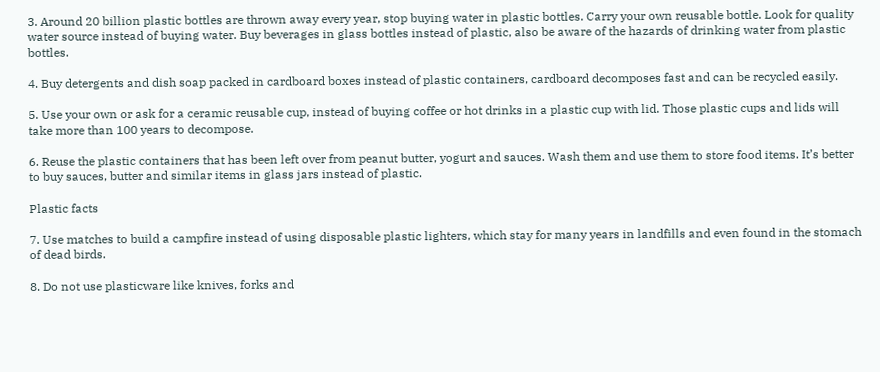3. Around 20 billion plastic bottles are thrown away every year, stop buying water in plastic bottles. Carry your own reusable bottle. Look for quality water source instead of buying water. Buy beverages in glass bottles instead of plastic, also be aware of the hazards of drinking water from plastic bottles.

4. Buy detergents and dish soap packed in cardboard boxes instead of plastic containers, cardboard decomposes fast and can be recycled easily.

5. Use your own or ask for a ceramic reusable cup, instead of buying coffee or hot drinks in a plastic cup with lid. Those plastic cups and lids will take more than 100 years to decompose.

6. Reuse the plastic containers that has been left over from peanut butter, yogurt and sauces. Wash them and use them to store food items. It’s better to buy sauces, butter and similar items in glass jars instead of plastic.

Plastic facts

7. Use matches to build a campfire instead of using disposable plastic lighters, which stay for many years in landfills and even found in the stomach of dead birds.

8. Do not use plasticware like knives, forks and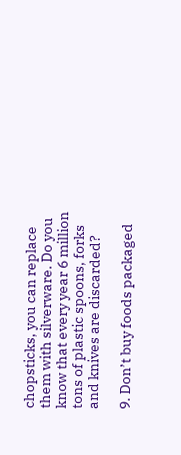chopsticks, you can replace them with silverware. Do you know that every year 6 million tons of plastic spoons, forks and knives are discarded?

9. Don’t buy foods packaged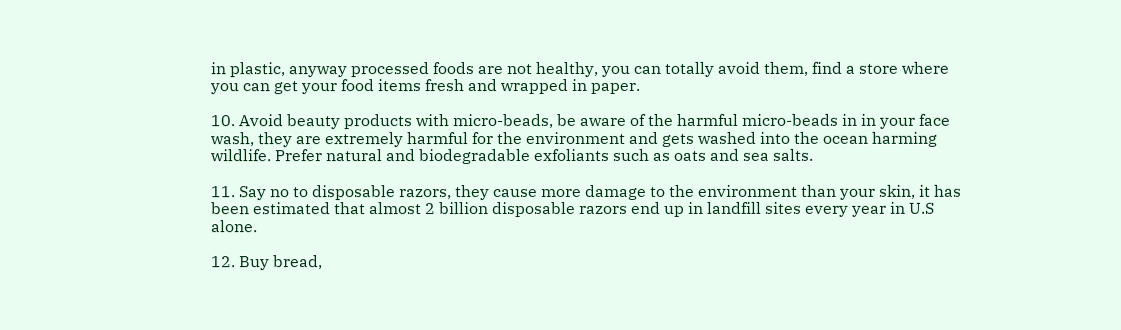in plastic, anyway processed foods are not healthy, you can totally avoid them, find a store where you can get your food items fresh and wrapped in paper.

10. Avoid beauty products with micro-beads, be aware of the harmful micro-beads in in your face wash, they are extremely harmful for the environment and gets washed into the ocean harming wildlife. Prefer natural and biodegradable exfoliants such as oats and sea salts.

11. Say no to disposable razors, they cause more damage to the environment than your skin, it has been estimated that almost 2 billion disposable razors end up in landfill sites every year in U.S alone.

12. Buy bread,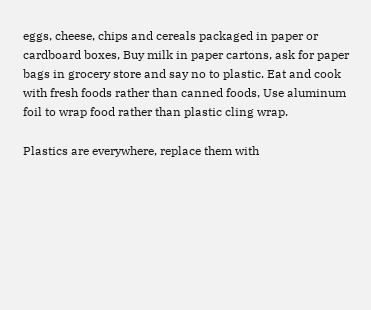eggs, cheese, chips and cereals packaged in paper or cardboard boxes, Buy milk in paper cartons, ask for paper bags in grocery store and say no to plastic. Eat and cook with fresh foods rather than canned foods, Use aluminum foil to wrap food rather than plastic cling wrap.

Plastics are everywhere, replace them with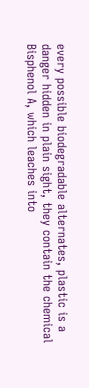every possible biodegradable alternates, plastic is a danger hidden in plain sight, they contain the chemical Bisphenol A, which leaches into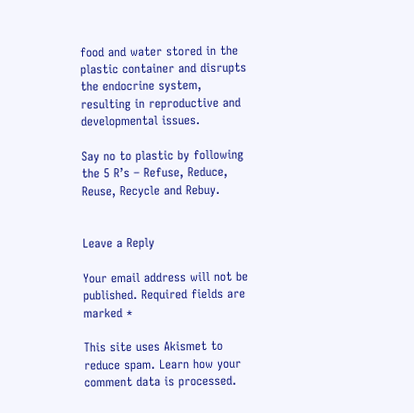food and water stored in the plastic container and disrupts the endocrine system, resulting in reproductive and developmental issues.

Say no to plastic by following the 5 R’s – Refuse, Reduce, Reuse, Recycle and Rebuy.


Leave a Reply

Your email address will not be published. Required fields are marked *

This site uses Akismet to reduce spam. Learn how your comment data is processed.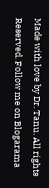Made with love by Dr. Tanu. All rights Reserved. Follow me on Blogarama